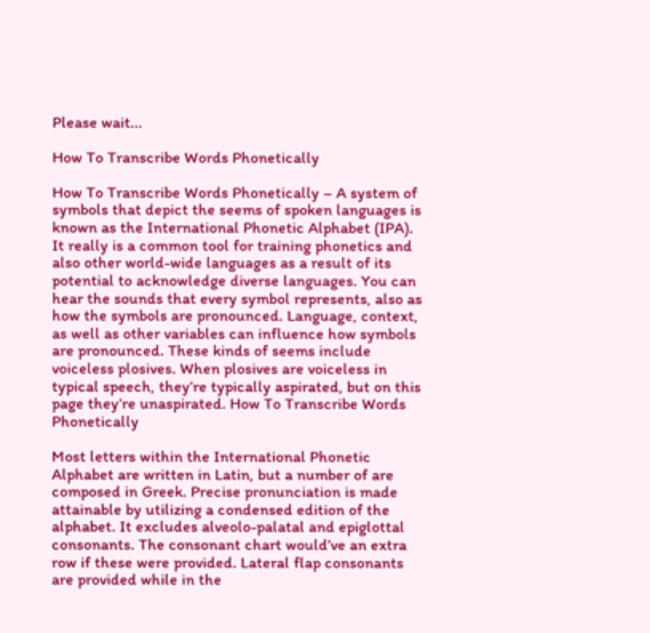Please wait...

How To Transcribe Words Phonetically

How To Transcribe Words Phonetically – A system of symbols that depict the seems of spoken languages is known as the International Phonetic Alphabet (IPA). It really is a common tool for training phonetics and also other world-wide languages as a result of its potential to acknowledge diverse languages. You can hear the sounds that every symbol represents, also as how the symbols are pronounced. Language, context, as well as other variables can influence how symbols are pronounced. These kinds of seems include voiceless plosives. When plosives are voiceless in typical speech, they’re typically aspirated, but on this page they’re unaspirated. How To Transcribe Words Phonetically

Most letters within the International Phonetic Alphabet are written in Latin, but a number of are composed in Greek. Precise pronunciation is made attainable by utilizing a condensed edition of the alphabet. It excludes alveolo-palatal and epiglottal consonants. The consonant chart would’ve an extra row if these were provided. Lateral flap consonants are provided while in the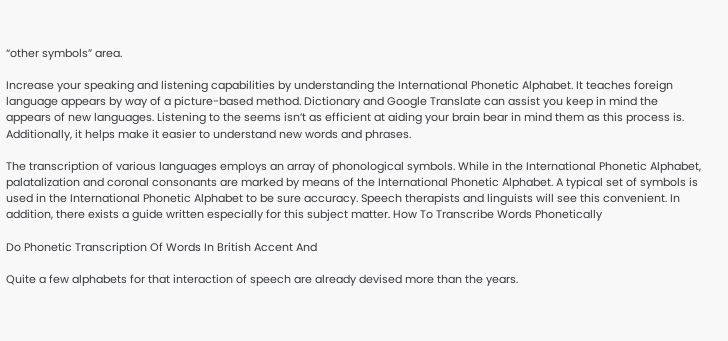“other symbols” area.

Increase your speaking and listening capabilities by understanding the International Phonetic Alphabet. It teaches foreign language appears by way of a picture-based method. Dictionary and Google Translate can assist you keep in mind the appears of new languages. Listening to the seems isn’t as efficient at aiding your brain bear in mind them as this process is. Additionally, it helps make it easier to understand new words and phrases.

The transcription of various languages employs an array of phonological symbols. While in the International Phonetic Alphabet, palatalization and coronal consonants are marked by means of the International Phonetic Alphabet. A typical set of symbols is used in the International Phonetic Alphabet to be sure accuracy. Speech therapists and linguists will see this convenient. In addition, there exists a guide written especially for this subject matter. How To Transcribe Words Phonetically

Do Phonetic Transcription Of Words In British Accent And

Quite a few alphabets for that interaction of speech are already devised more than the years.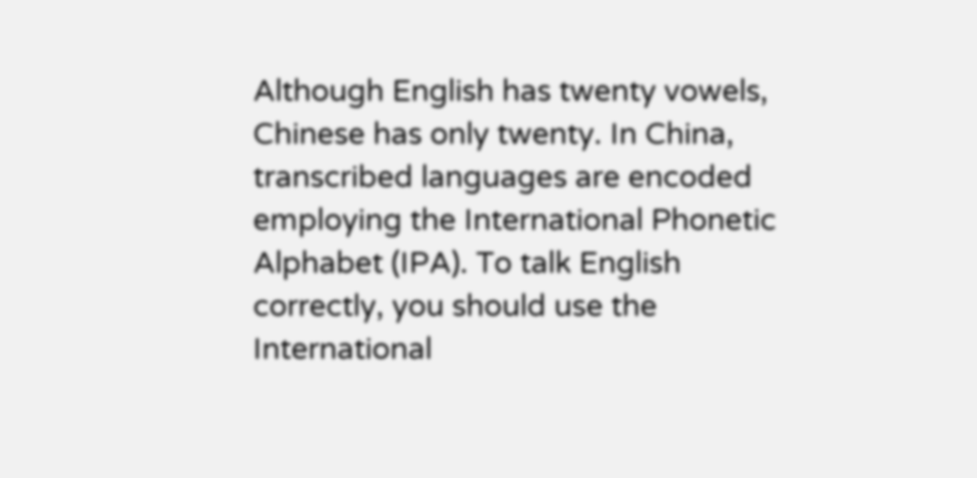Although English has twenty vowels, Chinese has only twenty. In China, transcribed languages are encoded employing the International Phonetic Alphabet (IPA). To talk English correctly, you should use the International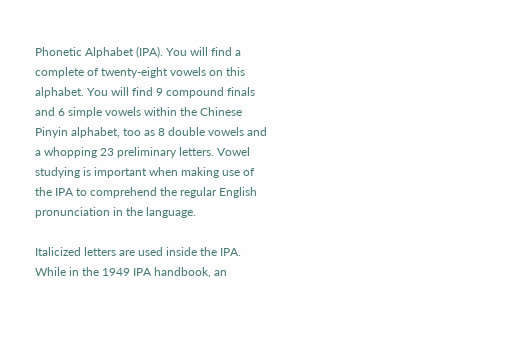Phonetic Alphabet (IPA). You will find a complete of twenty-eight vowels on this alphabet. You will find 9 compound finals and 6 simple vowels within the Chinese Pinyin alphabet, too as 8 double vowels and a whopping 23 preliminary letters. Vowel studying is important when making use of the IPA to comprehend the regular English pronunciation in the language.

Italicized letters are used inside the IPA. While in the 1949 IPA handbook, an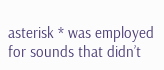asterisk * was employed for sounds that didn’t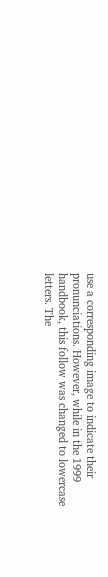use a corresponding image to indicate their pronunciations. However, while in the 1999 handbook, this follow was changed to lowercase letters. The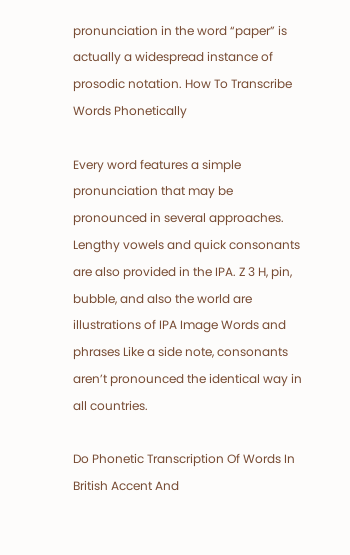pronunciation in the word “paper” is actually a widespread instance of prosodic notation. How To Transcribe Words Phonetically

Every word features a simple pronunciation that may be pronounced in several approaches. Lengthy vowels and quick consonants are also provided in the IPA. Z 3 H, pin, bubble, and also the world are illustrations of IPA Image Words and phrases Like a side note, consonants aren’t pronounced the identical way in all countries.

Do Phonetic Transcription Of Words In British Accent And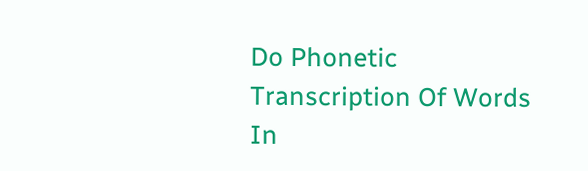Do Phonetic Transcription Of Words In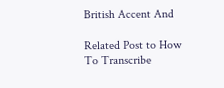British Accent And

Related Post to How To Transcribe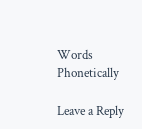Words Phonetically

Leave a Reply